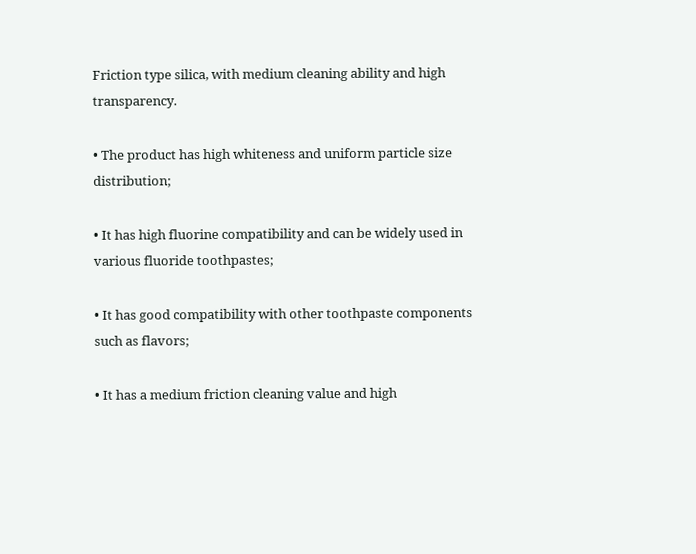Friction type silica, with medium cleaning ability and high transparency.

• The product has high whiteness and uniform particle size distribution;

• It has high fluorine compatibility and can be widely used in various fluoride toothpastes;

• It has good compatibility with other toothpaste components such as flavors;

• It has a medium friction cleaning value and high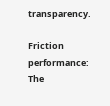transparency.

Friction performance: The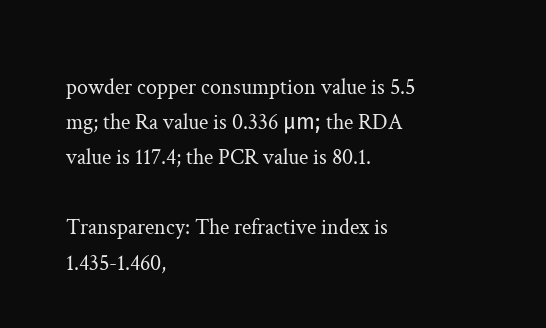powder copper consumption value is 5.5 mg; the Ra value is 0.336 μm; the RDA value is 117.4; the PCR value is 80.1.

Transparency: The refractive index is 1.435-1.460,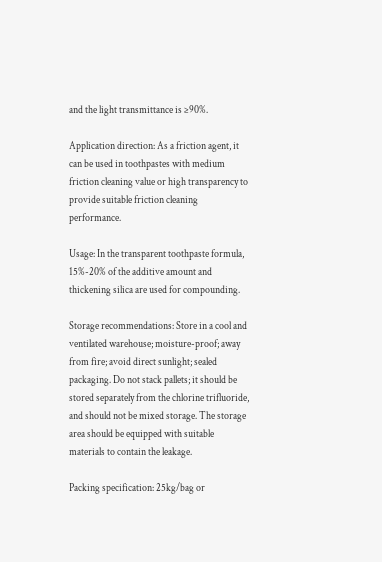and the light transmittance is ≥90%.

Application direction: As a friction agent, it can be used in toothpastes with medium friction cleaning value or high transparency to provide suitable friction cleaning performance.

Usage: In the transparent toothpaste formula, 15%-20% of the additive amount and thickening silica are used for compounding.

Storage recommendations: Store in a cool and ventilated warehouse; moisture-proof; away from fire; avoid direct sunlight; sealed packaging. Do not stack pallets; it should be stored separately from the chlorine trifluoride, and should not be mixed storage. The storage area should be equipped with suitable materials to contain the leakage.

Packing specification: 25kg/bag or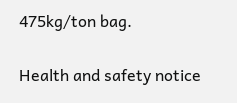475kg/ton bag.

Health and safety notice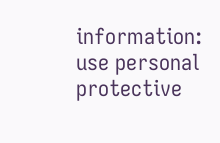information: use personal protective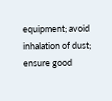equipment; avoid inhalation of dust; ensure good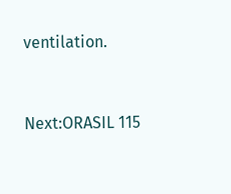ventilation.


Next:ORASIL 115